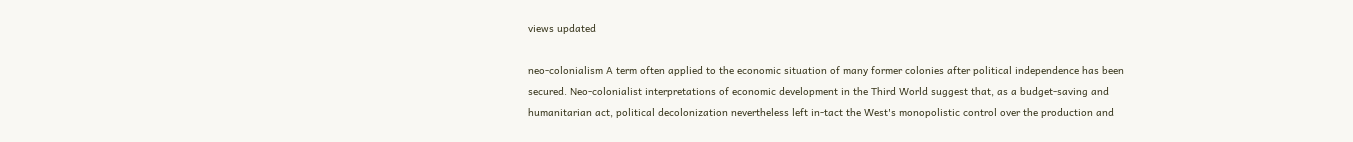views updated

neo-colonialism A term often applied to the economic situation of many former colonies after political independence has been secured. Neo-colonialist interpretations of economic development in the Third World suggest that, as a budget-saving and humanitarian act, political decolonization nevertheless left in-tact the West's monopolistic control over the production and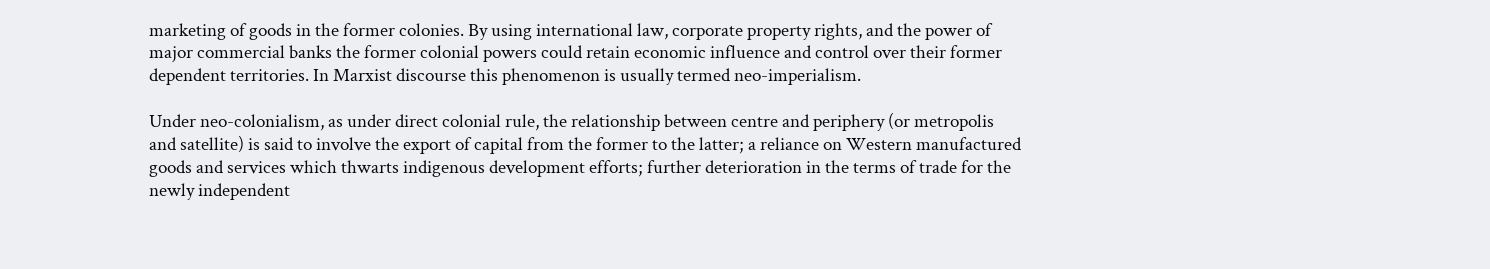marketing of goods in the former colonies. By using international law, corporate property rights, and the power of major commercial banks the former colonial powers could retain economic influence and control over their former dependent territories. In Marxist discourse this phenomenon is usually termed neo-imperialism.

Under neo-colonialism, as under direct colonial rule, the relationship between centre and periphery (or metropolis and satellite) is said to involve the export of capital from the former to the latter; a reliance on Western manufactured goods and services which thwarts indigenous development efforts; further deterioration in the terms of trade for the newly independent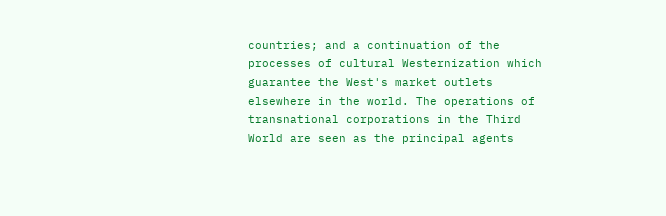countries; and a continuation of the processes of cultural Westernization which guarantee the West's market outlets elsewhere in the world. The operations of transnational corporations in the Third World are seen as the principal agents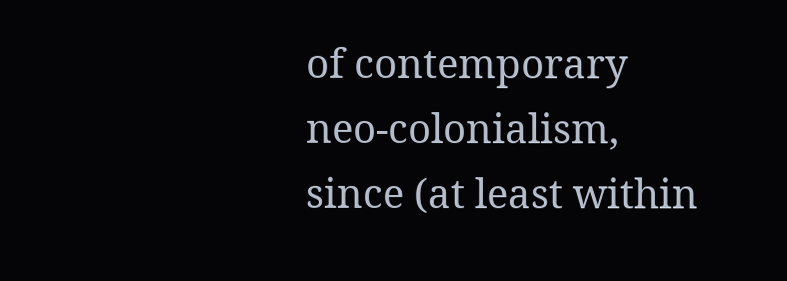of contemporary neo-colonialism, since (at least within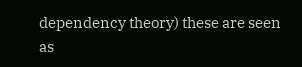dependency theory) these are seen as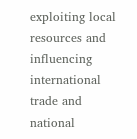exploiting local resources and influencing international trade and national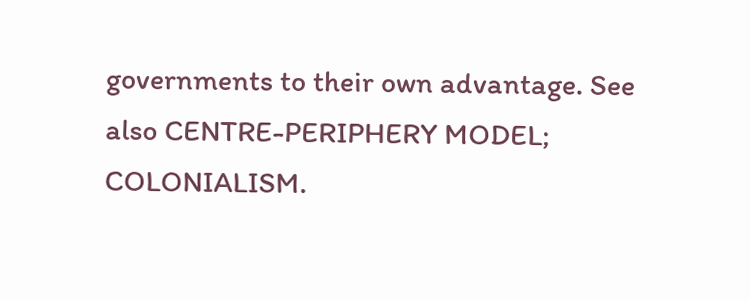governments to their own advantage. See also CENTRE-PERIPHERY MODEL; COLONIALISM.